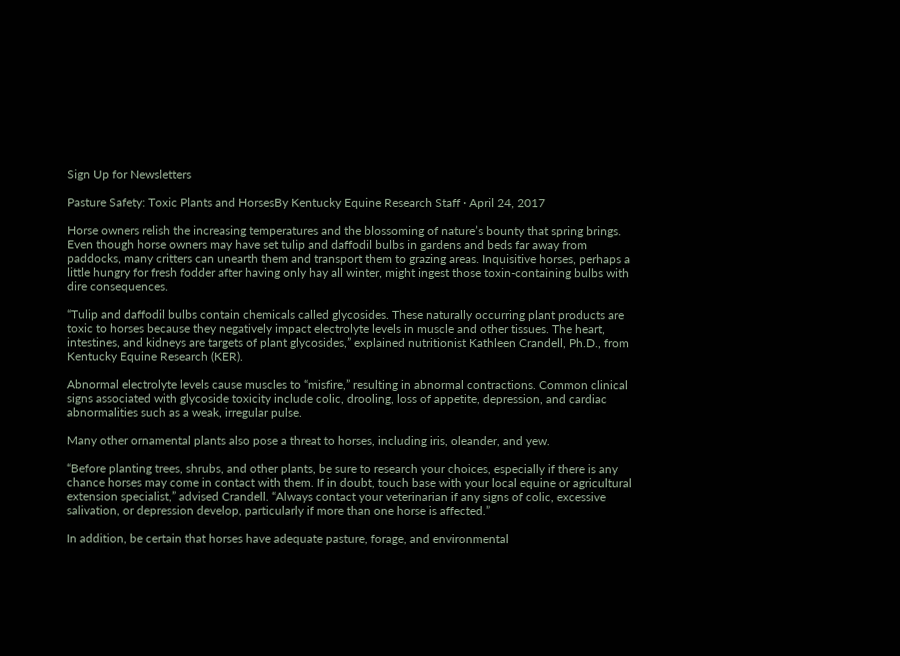Sign Up for Newsletters

Pasture Safety: Toxic Plants and HorsesBy Kentucky Equine Research Staff · April 24, 2017

Horse owners relish the increasing temperatures and the blossoming of nature’s bounty that spring brings. Even though horse owners may have set tulip and daffodil bulbs in gardens and beds far away from paddocks, many critters can unearth them and transport them to grazing areas. Inquisitive horses, perhaps a little hungry for fresh fodder after having only hay all winter, might ingest those toxin-containing bulbs with dire consequences.

“Tulip and daffodil bulbs contain chemicals called glycosides. These naturally occurring plant products are toxic to horses because they negatively impact electrolyte levels in muscle and other tissues. The heart, intestines, and kidneys are targets of plant glycosides,” explained nutritionist Kathleen Crandell, Ph.D., from Kentucky Equine Research (KER).

Abnormal electrolyte levels cause muscles to “misfire,” resulting in abnormal contractions. Common clinical signs associated with glycoside toxicity include colic, drooling, loss of appetite, depression, and cardiac abnormalities such as a weak, irregular pulse.

Many other ornamental plants also pose a threat to horses, including iris, oleander, and yew.

“Before planting trees, shrubs, and other plants, be sure to research your choices, especially if there is any chance horses may come in contact with them. If in doubt, touch base with your local equine or agricultural extension specialist,” advised Crandell. “Always contact your veterinarian if any signs of colic, excessive salivation, or depression develop, particularly if more than one horse is affected.”

In addition, be certain that horses have adequate pasture, forage, and environmental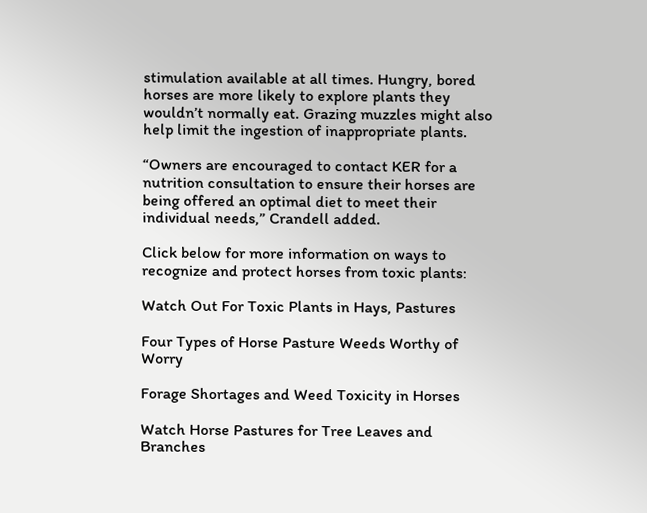stimulation available at all times. Hungry, bored horses are more likely to explore plants they wouldn’t normally eat. Grazing muzzles might also help limit the ingestion of inappropriate plants.

“Owners are encouraged to contact KER for a nutrition consultation to ensure their horses are being offered an optimal diet to meet their individual needs,” Crandell added.

Click below for more information on ways to recognize and protect horses from toxic plants:

Watch Out For Toxic Plants in Hays, Pastures

Four Types of Horse Pasture Weeds Worthy of Worry

Forage Shortages and Weed Toxicity in Horses

Watch Horse Pastures for Tree Leaves and Branches